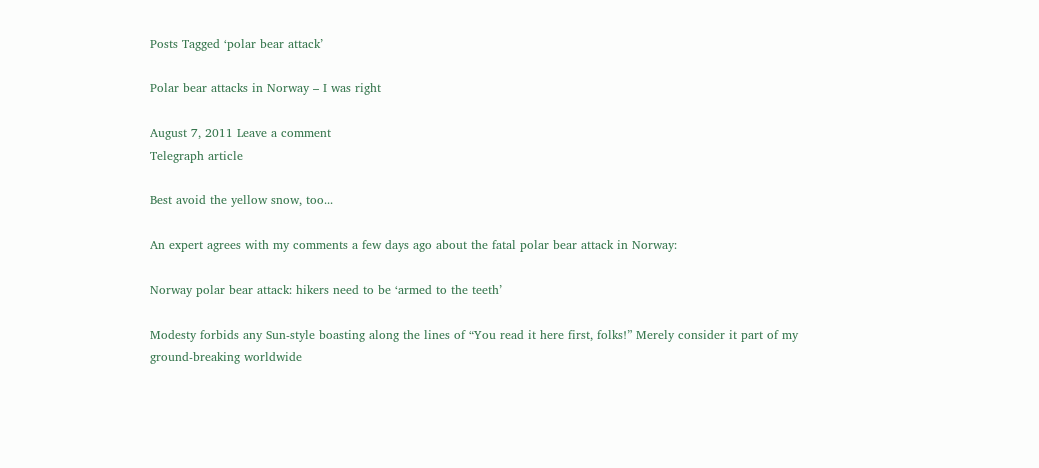Posts Tagged ‘polar bear attack’

Polar bear attacks in Norway – I was right

August 7, 2011 Leave a comment
Telegraph article

Best avoid the yellow snow, too...

An expert agrees with my comments a few days ago about the fatal polar bear attack in Norway:

Norway polar bear attack: hikers need to be ‘armed to the teeth’

Modesty forbids any Sun-style boasting along the lines of “You read it here first, folks!” Merely consider it part of my ground-breaking worldwide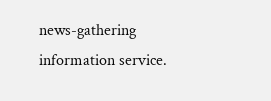news-gathering information service.